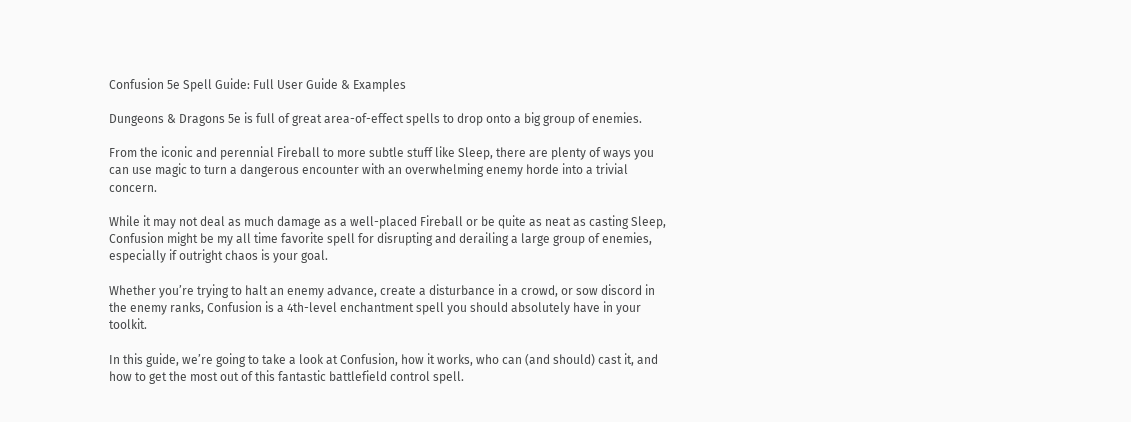Confusion 5e Spell Guide: Full User Guide & Examples

Dungeons & Dragons 5e is full of great area-of-effect spells to drop onto a big group of enemies.

From the iconic and perennial Fireball to more subtle stuff like Sleep, there are plenty of ways you can use magic to turn a dangerous encounter with an overwhelming enemy horde into a trivial concern.

While it may not deal as much damage as a well-placed Fireball or be quite as neat as casting Sleep, Confusion might be my all time favorite spell for disrupting and derailing a large group of enemies, especially if outright chaos is your goal.

Whether you’re trying to halt an enemy advance, create a disturbance in a crowd, or sow discord in the enemy ranks, Confusion is a 4th-level enchantment spell you should absolutely have in your toolkit.

In this guide, we’re going to take a look at Confusion, how it works, who can (and should) cast it, and how to get the most out of this fantastic battlefield control spell.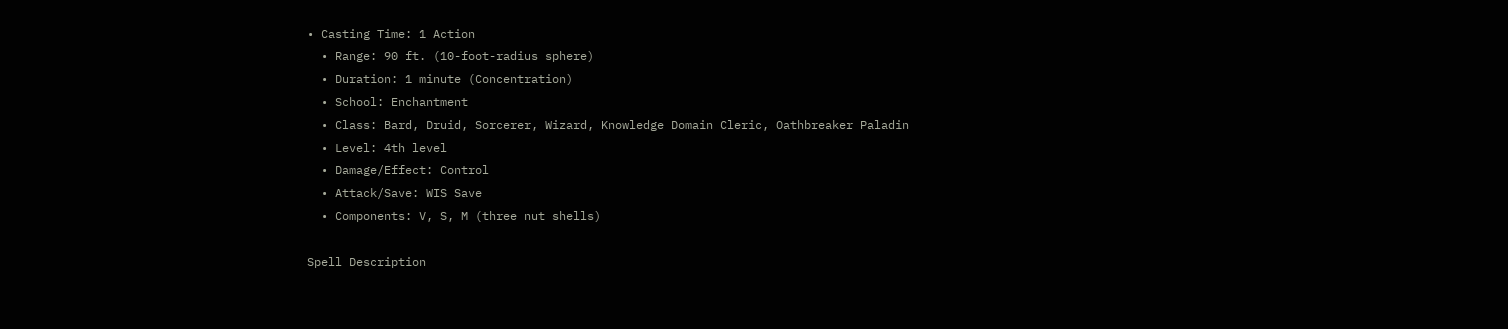• Casting Time: 1 Action
  • Range: 90 ft. (10-foot-radius sphere)
  • Duration: 1 minute (Concentration)
  • School: Enchantment
  • Class: Bard, Druid, Sorcerer, Wizard, Knowledge Domain Cleric, Oathbreaker Paladin
  • Level: 4th level
  • Damage/Effect: Control
  • Attack/Save: WIS Save
  • Components: V, S, M (three nut shells)

Spell Description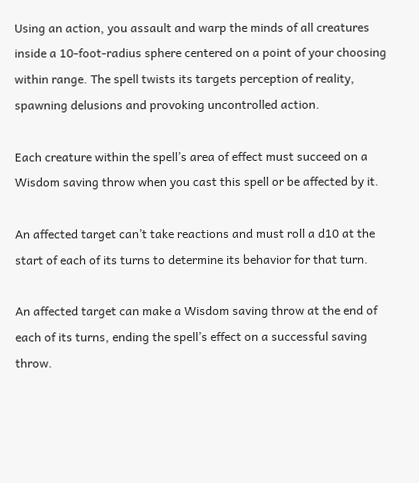Using an action, you assault and warp the minds of all creatures inside a 10-foot-radius sphere centered on a point of your choosing within range. The spell twists its targets perception of reality, spawning delusions and provoking uncontrolled action.

Each creature within the spell’s area of effect must succeed on a Wisdom saving throw when you cast this spell or be affected by it.

An affected target can’t take reactions and must roll a d10 at the start of each of its turns to determine its behavior for that turn.

An affected target can make a Wisdom saving throw at the end of each of its turns, ending the spell’s effect on a successful saving throw.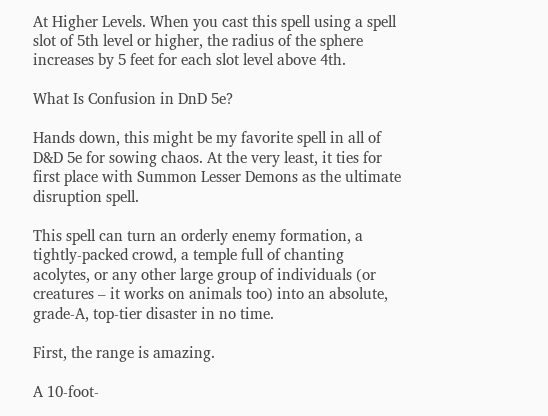At Higher Levels. When you cast this spell using a spell slot of 5th level or higher, the radius of the sphere increases by 5 feet for each slot level above 4th.

What Is Confusion in DnD 5e?

Hands down, this might be my favorite spell in all of D&D 5e for sowing chaos. At the very least, it ties for first place with Summon Lesser Demons as the ultimate disruption spell.

This spell can turn an orderly enemy formation, a tightly-packed crowd, a temple full of chanting acolytes, or any other large group of individuals (or creatures – it works on animals too) into an absolute, grade-A, top-tier disaster in no time.

First, the range is amazing.

A 10-foot-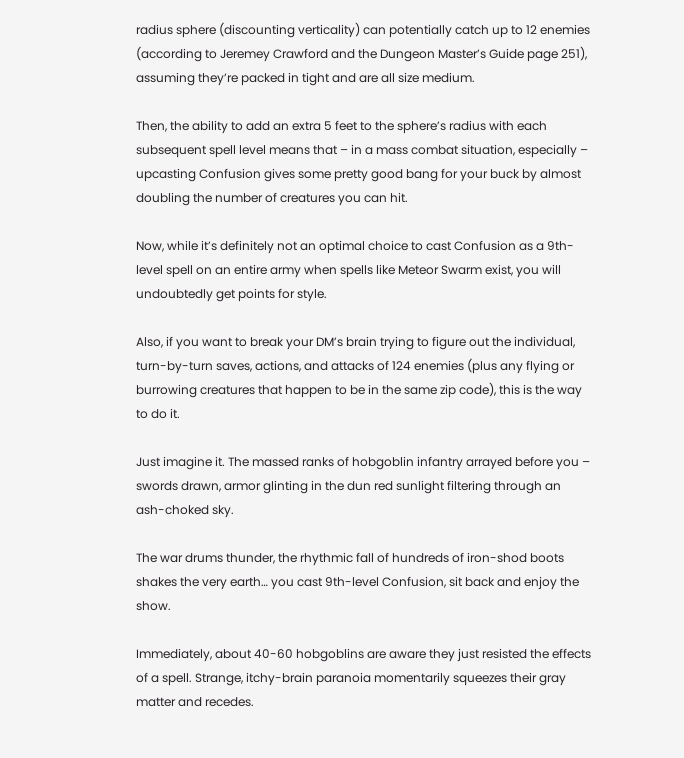radius sphere (discounting verticality) can potentially catch up to 12 enemies (according to Jeremey Crawford and the Dungeon Master’s Guide page 251), assuming they’re packed in tight and are all size medium.

Then, the ability to add an extra 5 feet to the sphere’s radius with each subsequent spell level means that – in a mass combat situation, especially – upcasting Confusion gives some pretty good bang for your buck by almost doubling the number of creatures you can hit.

Now, while it’s definitely not an optimal choice to cast Confusion as a 9th-level spell on an entire army when spells like Meteor Swarm exist, you will undoubtedly get points for style.

Also, if you want to break your DM’s brain trying to figure out the individual, turn-by-turn saves, actions, and attacks of 124 enemies (plus any flying or burrowing creatures that happen to be in the same zip code), this is the way to do it.

Just imagine it. The massed ranks of hobgoblin infantry arrayed before you – swords drawn, armor glinting in the dun red sunlight filtering through an ash-choked sky.

The war drums thunder, the rhythmic fall of hundreds of iron-shod boots shakes the very earth… you cast 9th-level Confusion, sit back and enjoy the show.

Immediately, about 40-60 hobgoblins are aware they just resisted the effects of a spell. Strange, itchy-brain paranoia momentarily squeezes their gray matter and recedes.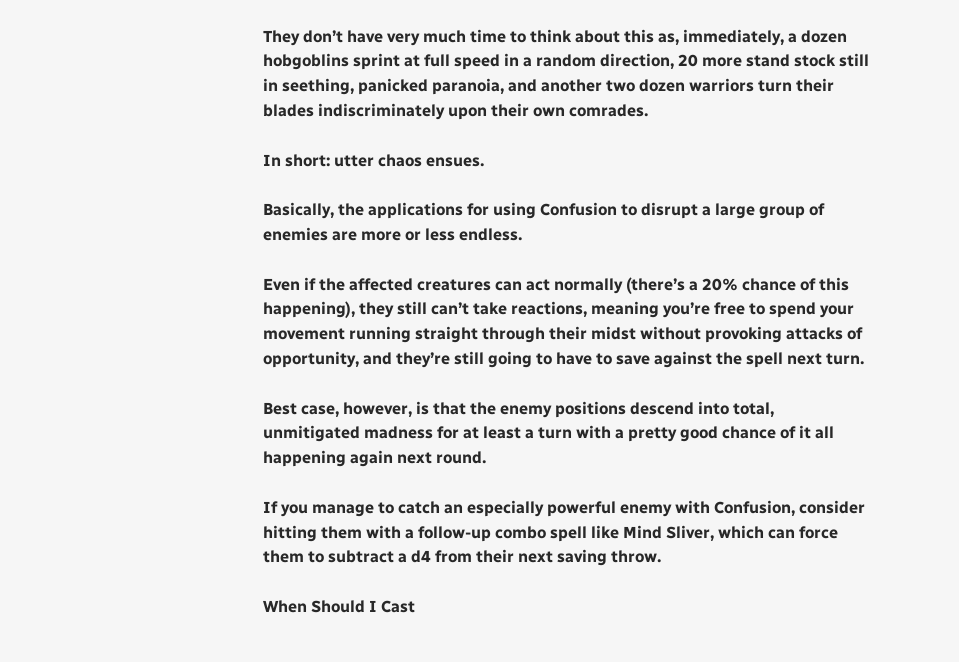They don’t have very much time to think about this as, immediately, a dozen hobgoblins sprint at full speed in a random direction, 20 more stand stock still in seething, panicked paranoia, and another two dozen warriors turn their blades indiscriminately upon their own comrades.

In short: utter chaos ensues.

Basically, the applications for using Confusion to disrupt a large group of enemies are more or less endless.

Even if the affected creatures can act normally (there’s a 20% chance of this happening), they still can’t take reactions, meaning you’re free to spend your movement running straight through their midst without provoking attacks of opportunity, and they’re still going to have to save against the spell next turn.

Best case, however, is that the enemy positions descend into total, unmitigated madness for at least a turn with a pretty good chance of it all happening again next round.

If you manage to catch an especially powerful enemy with Confusion, consider hitting them with a follow-up combo spell like Mind Sliver, which can force them to subtract a d4 from their next saving throw.

When Should I Cast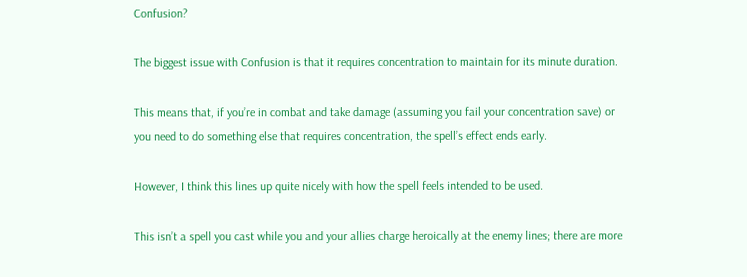Confusion?

The biggest issue with Confusion is that it requires concentration to maintain for its minute duration.

This means that, if you’re in combat and take damage (assuming you fail your concentration save) or you need to do something else that requires concentration, the spell’s effect ends early.

However, I think this lines up quite nicely with how the spell feels intended to be used.

This isn’t a spell you cast while you and your allies charge heroically at the enemy lines; there are more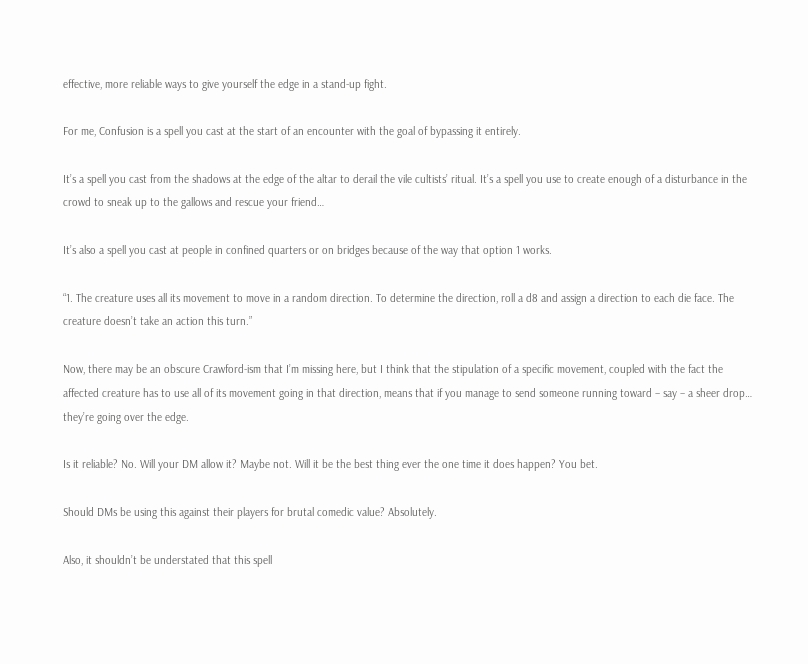effective, more reliable ways to give yourself the edge in a stand-up fight.

For me, Confusion is a spell you cast at the start of an encounter with the goal of bypassing it entirely.

It’s a spell you cast from the shadows at the edge of the altar to derail the vile cultists’ ritual. It’s a spell you use to create enough of a disturbance in the crowd to sneak up to the gallows and rescue your friend…

It’s also a spell you cast at people in confined quarters or on bridges because of the way that option 1 works.

“1. The creature uses all its movement to move in a random direction. To determine the direction, roll a d8 and assign a direction to each die face. The creature doesn’t take an action this turn.”

Now, there may be an obscure Crawford-ism that I’m missing here, but I think that the stipulation of a specific movement, coupled with the fact the affected creature has to use all of its movement going in that direction, means that if you manage to send someone running toward – say – a sheer drop… they’re going over the edge.

Is it reliable? No. Will your DM allow it? Maybe not. Will it be the best thing ever the one time it does happen? You bet.

Should DMs be using this against their players for brutal comedic value? Absolutely.

Also, it shouldn’t be understated that this spell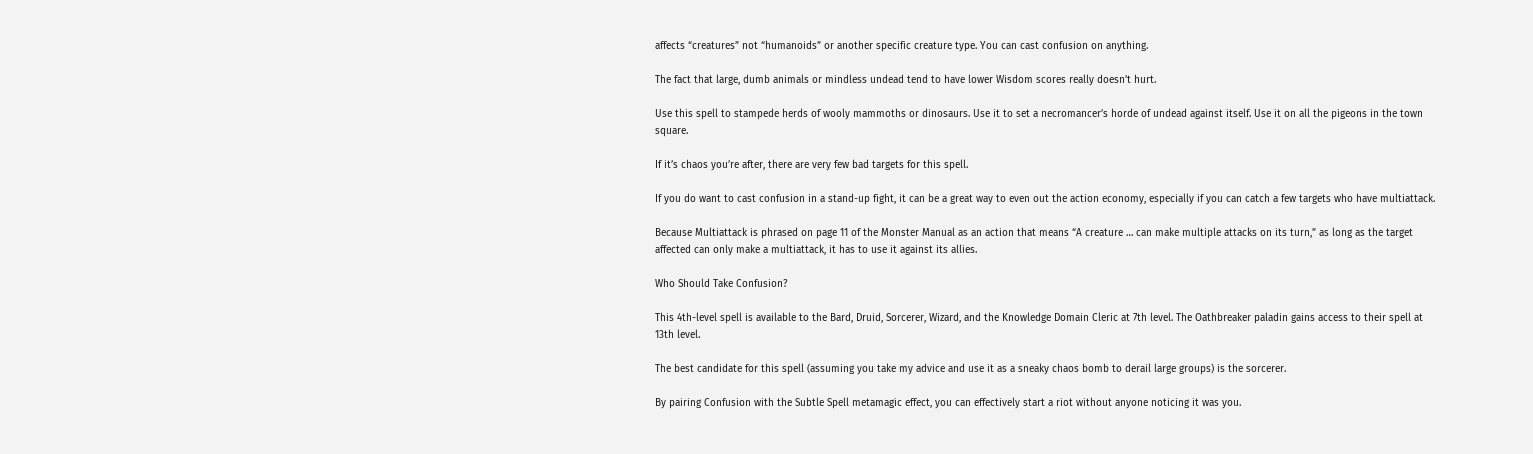affects “creatures” not “humanoids” or another specific creature type. You can cast confusion on anything.

The fact that large, dumb animals or mindless undead tend to have lower Wisdom scores really doesn’t hurt.

Use this spell to stampede herds of wooly mammoths or dinosaurs. Use it to set a necromancer’s horde of undead against itself. Use it on all the pigeons in the town square.

If it’s chaos you’re after, there are very few bad targets for this spell.

If you do want to cast confusion in a stand-up fight, it can be a great way to even out the action economy, especially if you can catch a few targets who have multiattack.

Because Multiattack is phrased on page 11 of the Monster Manual as an action that means “A creature … can make multiple attacks on its turn,” as long as the target affected can only make a multiattack, it has to use it against its allies.

Who Should Take Confusion?

This 4th-level spell is available to the Bard, Druid, Sorcerer, Wizard, and the Knowledge Domain Cleric at 7th level. The Oathbreaker paladin gains access to their spell at 13th level.

The best candidate for this spell (assuming you take my advice and use it as a sneaky chaos bomb to derail large groups) is the sorcerer.

By pairing Confusion with the Subtle Spell metamagic effect, you can effectively start a riot without anyone noticing it was you.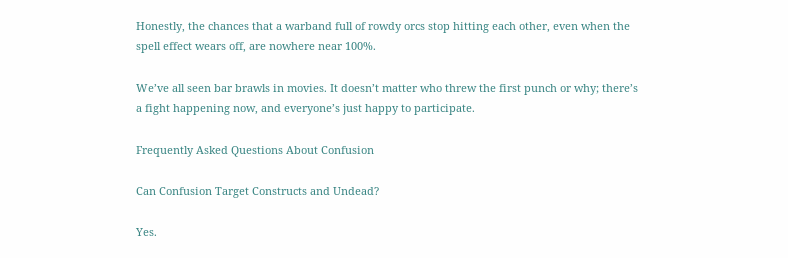Honestly, the chances that a warband full of rowdy orcs stop hitting each other, even when the spell effect wears off, are nowhere near 100%.

We’ve all seen bar brawls in movies. It doesn’t matter who threw the first punch or why; there’s a fight happening now, and everyone’s just happy to participate.

Frequently Asked Questions About Confusion

Can Confusion Target Constructs and Undead?

Yes.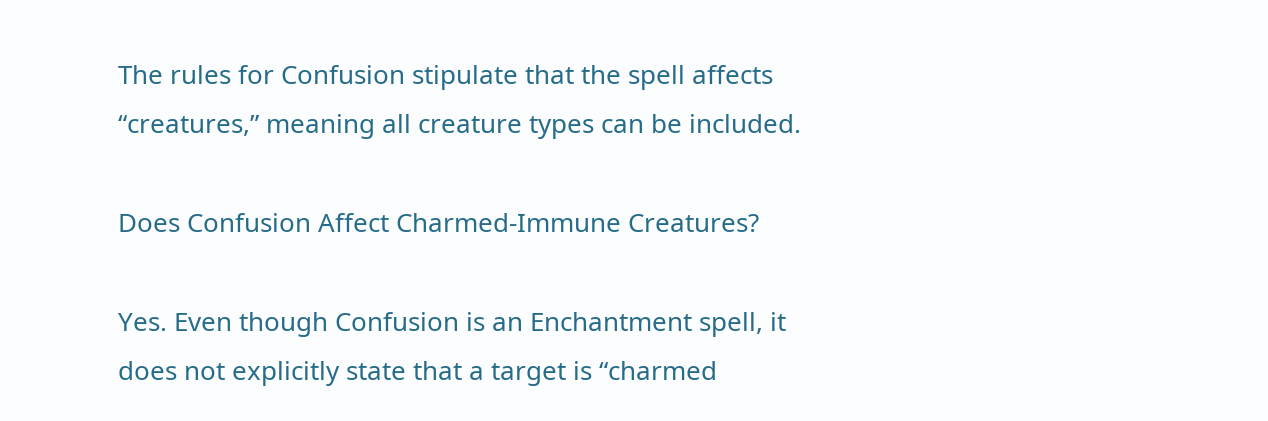The rules for Confusion stipulate that the spell affects “creatures,” meaning all creature types can be included.

Does Confusion Affect Charmed-Immune Creatures?

Yes. Even though Confusion is an Enchantment spell, it does not explicitly state that a target is “charmed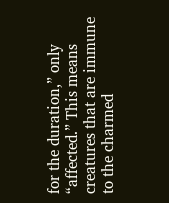for the duration,” only “affected.” This means creatures that are immune to the charmed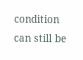condition can still be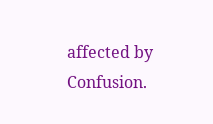affected by Confusion.